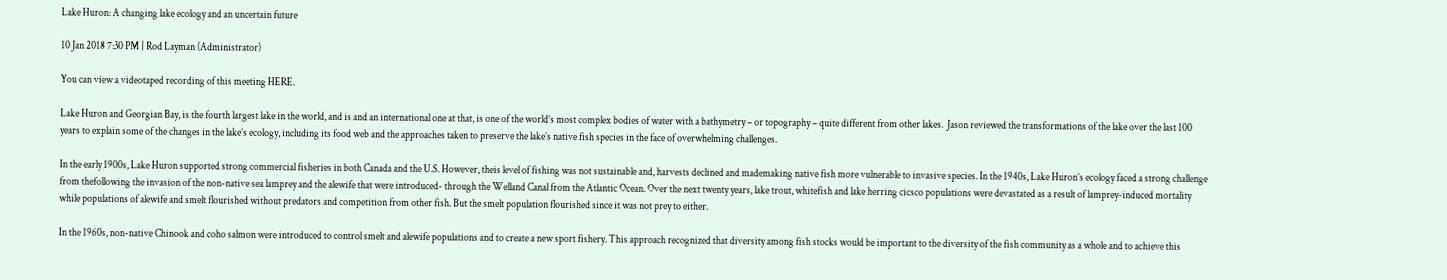Lake Huron: A changing lake ecology and an uncertain future

10 Jan 2018 7:30 PM | Rod Layman (Administrator)

You can view a videotaped recording of this meeting HERE.

Lake Huron and Georgian Bay, is the fourth largest lake in the world, and is and an international one at that, is one of the world’s most complex bodies of water with a bathymetry – or topography – quite different from other lakes.  Jason reviewed the transformations of the lake over the last 100 years to explain some of the changes in the lake’s ecology, including its food web and the approaches taken to preserve the lake’s native fish species in the face of overwhelming challenges.

In the early 1900s, Lake Huron supported strong commercial fisheries in both Canada and the U.S. However, theis level of fishing was not sustainable and, harvests declined and mademaking native fish more vulnerable to invasive species. In the 1940s, Lake Huron’s ecology faced a strong challenge from thefollowing the invasion of the non-native sea lamprey and the alewife that were introduced- through the Welland Canal from the Atlantic Ocean. Over the next twenty years, lake trout, whitefish and lake herring cicsco populations were devastated as a result of lamprey-induced mortality while populations of alewife and smelt flourished without predators and competition from other fish. But the smelt population flourished since it was not prey to either.

In the 1960s, non-native Chinook and coho salmon were introduced to control smelt and alewife populations and to create a new sport fishery. This approach recognized that diversity among fish stocks would be important to the diversity of the fish community as a whole and to achieve this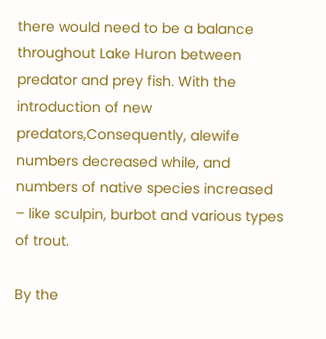there would need to be a balance throughout Lake Huron between predator and prey fish. With the introduction of new predators,Consequently, alewife numbers decreased while, and numbers of native species increased – like sculpin, burbot and various types of trout.

By the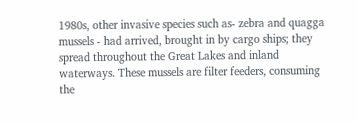1980s, other invasive species such as- zebra and quagga mussels - had arrived, brought in by cargo ships; they spread throughout the Great Lakes and inland waterways. These mussels are filter feeders, consuming the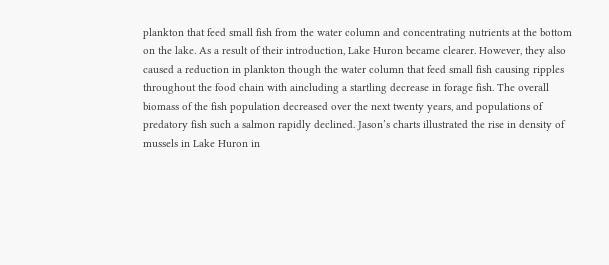plankton that feed small fish from the water column and concentrating nutrients at the bottom on the lake. As a result of their introduction, Lake Huron became clearer. However, they also caused a reduction in plankton though the water column that feed small fish causing ripples throughout the food chain with aincluding a startling decrease in forage fish. The overall biomass of the fish population decreased over the next twenty years, and populations of predatory fish such a salmon rapidly declined. Jason’s charts illustrated the rise in density of mussels in Lake Huron in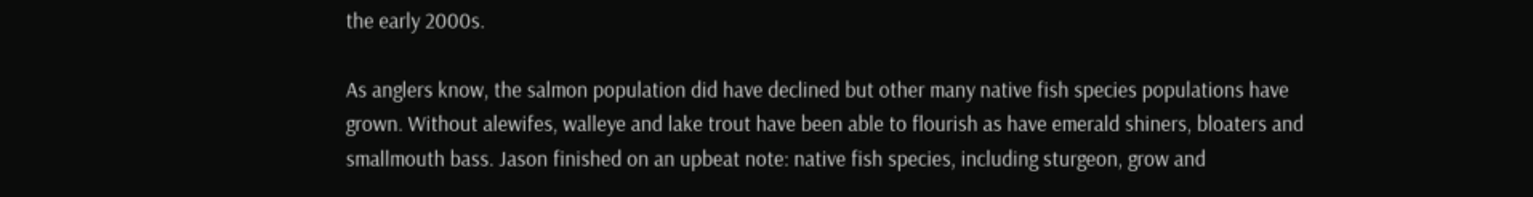the early 2000s.

As anglers know, the salmon population did have declined but other many native fish species populations have grown. Without alewifes, walleye and lake trout have been able to flourish as have emerald shiners, bloaters and smallmouth bass. Jason finished on an upbeat note: native fish species, including sturgeon, grow and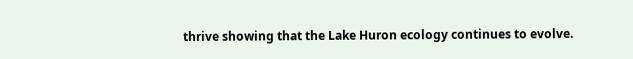thrive showing that the Lake Huron ecology continues to evolve.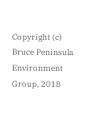Copyright (c) Bruce Peninsula Environment Group, 2018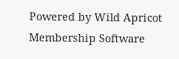Powered by Wild Apricot Membership Software